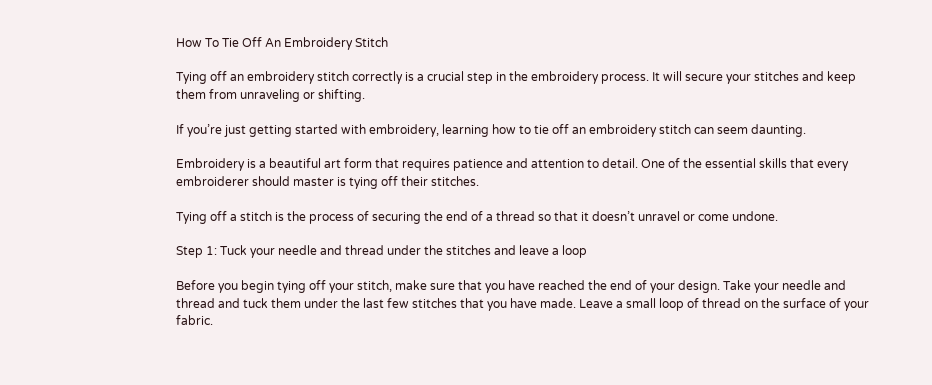How To Tie Off An Embroidery Stitch

Tying off an embroidery stitch correctly is a crucial step in the embroidery process. It will secure your stitches and keep them from unraveling or shifting.

If you’re just getting started with embroidery, learning how to tie off an embroidery stitch can seem daunting.

Embroidery is a beautiful art form that requires patience and attention to detail. One of the essential skills that every embroiderer should master is tying off their stitches.

Tying off a stitch is the process of securing the end of a thread so that it doesn’t unravel or come undone.

Step 1: Tuck your needle and thread under the stitches and leave a loop

Before you begin tying off your stitch, make sure that you have reached the end of your design. Take your needle and thread and tuck them under the last few stitches that you have made. Leave a small loop of thread on the surface of your fabric.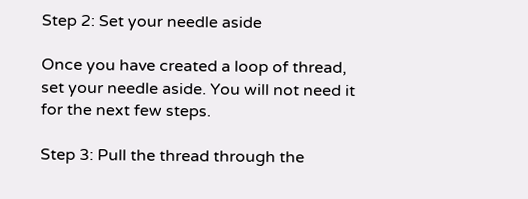Step 2: Set your needle aside

Once you have created a loop of thread, set your needle aside. You will not need it for the next few steps.

Step 3: Pull the thread through the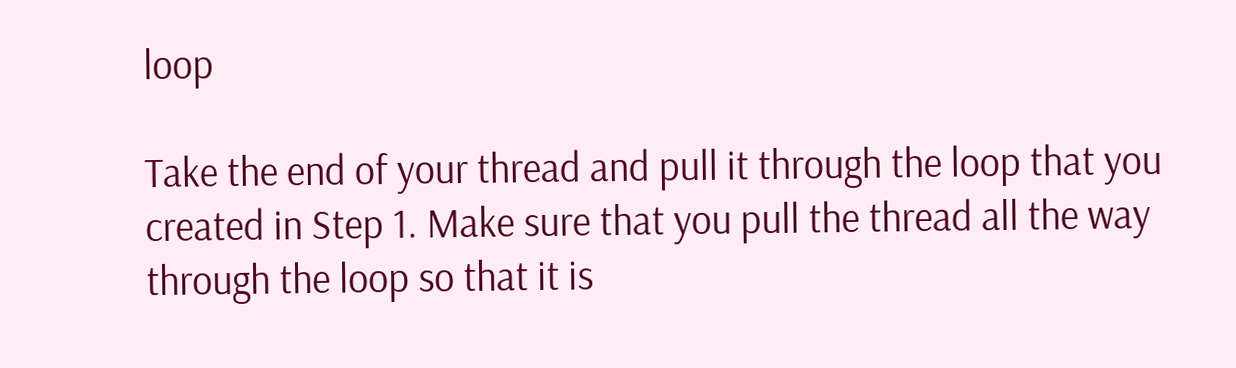loop

Take the end of your thread and pull it through the loop that you created in Step 1. Make sure that you pull the thread all the way through the loop so that it is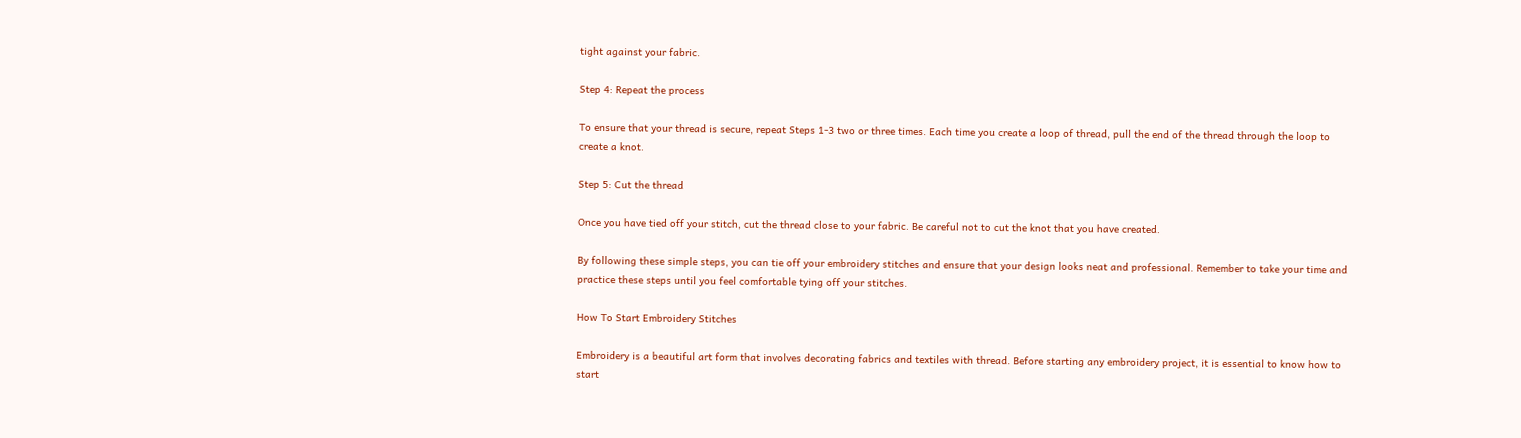tight against your fabric.

Step 4: Repeat the process

To ensure that your thread is secure, repeat Steps 1-3 two or three times. Each time you create a loop of thread, pull the end of the thread through the loop to create a knot.

Step 5: Cut the thread

Once you have tied off your stitch, cut the thread close to your fabric. Be careful not to cut the knot that you have created.

By following these simple steps, you can tie off your embroidery stitches and ensure that your design looks neat and professional. Remember to take your time and practice these steps until you feel comfortable tying off your stitches.

How To Start Embroidery Stitches

Embroidery is a beautiful art form that involves decorating fabrics and textiles with thread. Before starting any embroidery project, it is essential to know how to start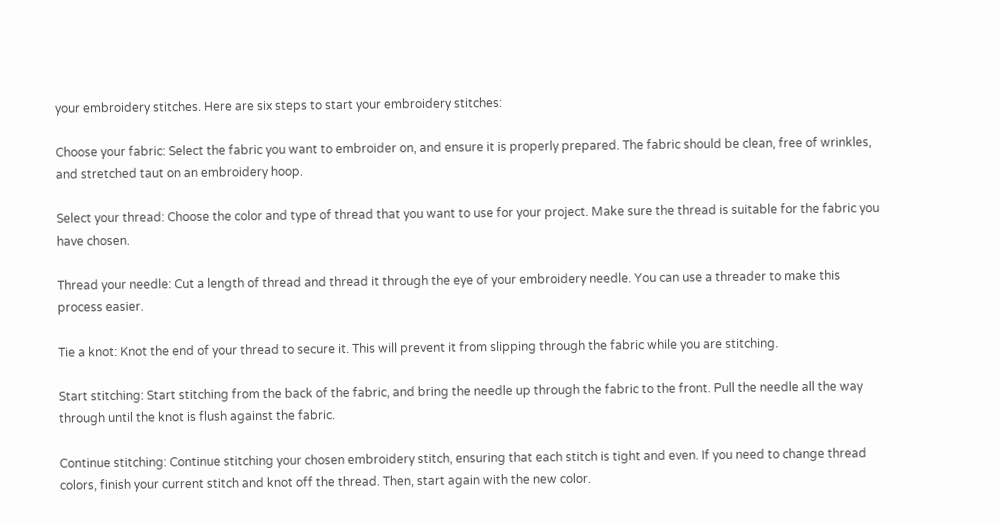your embroidery stitches. Here are six steps to start your embroidery stitches:

Choose your fabric: Select the fabric you want to embroider on, and ensure it is properly prepared. The fabric should be clean, free of wrinkles, and stretched taut on an embroidery hoop.

Select your thread: Choose the color and type of thread that you want to use for your project. Make sure the thread is suitable for the fabric you have chosen.

Thread your needle: Cut a length of thread and thread it through the eye of your embroidery needle. You can use a threader to make this process easier.

Tie a knot: Knot the end of your thread to secure it. This will prevent it from slipping through the fabric while you are stitching.

Start stitching: Start stitching from the back of the fabric, and bring the needle up through the fabric to the front. Pull the needle all the way through until the knot is flush against the fabric.

Continue stitching: Continue stitching your chosen embroidery stitch, ensuring that each stitch is tight and even. If you need to change thread colors, finish your current stitch and knot off the thread. Then, start again with the new color.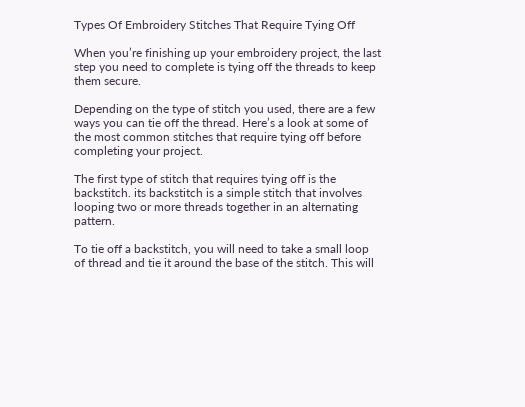Types Of Embroidery Stitches That Require Tying Off

When you’re finishing up your embroidery project, the last step you need to complete is tying off the threads to keep them secure.

Depending on the type of stitch you used, there are a few ways you can tie off the thread. Here’s a look at some of the most common stitches that require tying off before completing your project.

The first type of stitch that requires tying off is the backstitch. its backstitch is a simple stitch that involves looping two or more threads together in an alternating pattern.

To tie off a backstitch, you will need to take a small loop of thread and tie it around the base of the stitch. This will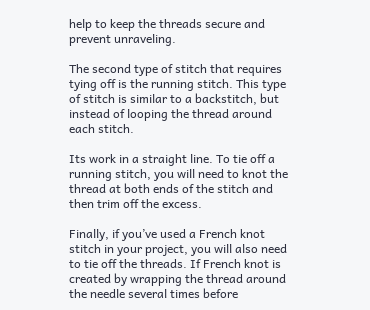help to keep the threads secure and prevent unraveling.

The second type of stitch that requires tying off is the running stitch. This type of stitch is similar to a backstitch, but instead of looping the thread around each stitch.

Its work in a straight line. To tie off a running stitch, you will need to knot the thread at both ends of the stitch and then trim off the excess.

Finally, if you’ve used a French knot stitch in your project, you will also need to tie off the threads. If French knot is created by wrapping the thread around the needle several times before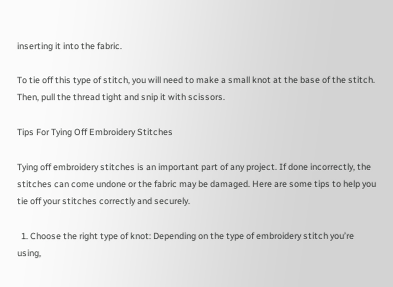inserting it into the fabric.

To tie off this type of stitch, you will need to make a small knot at the base of the stitch. Then, pull the thread tight and snip it with scissors.

Tips For Tying Off Embroidery Stitches

Tying off embroidery stitches is an important part of any project. If done incorrectly, the stitches can come undone or the fabric may be damaged. Here are some tips to help you tie off your stitches correctly and securely.

  1. Choose the right type of knot: Depending on the type of embroidery stitch you’re using,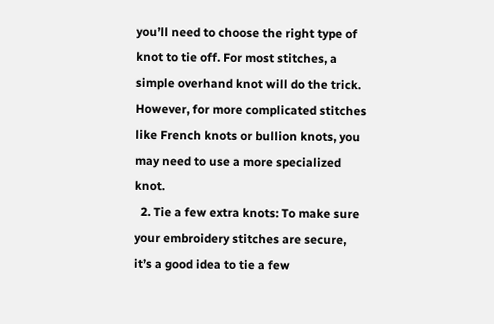you’ll need to choose the right type of knot to tie off. For most stitches, a simple overhand knot will do the trick. However, for more complicated stitches like French knots or bullion knots, you may need to use a more specialized knot.
  2. Tie a few extra knots: To make sure your embroidery stitches are secure, it’s a good idea to tie a few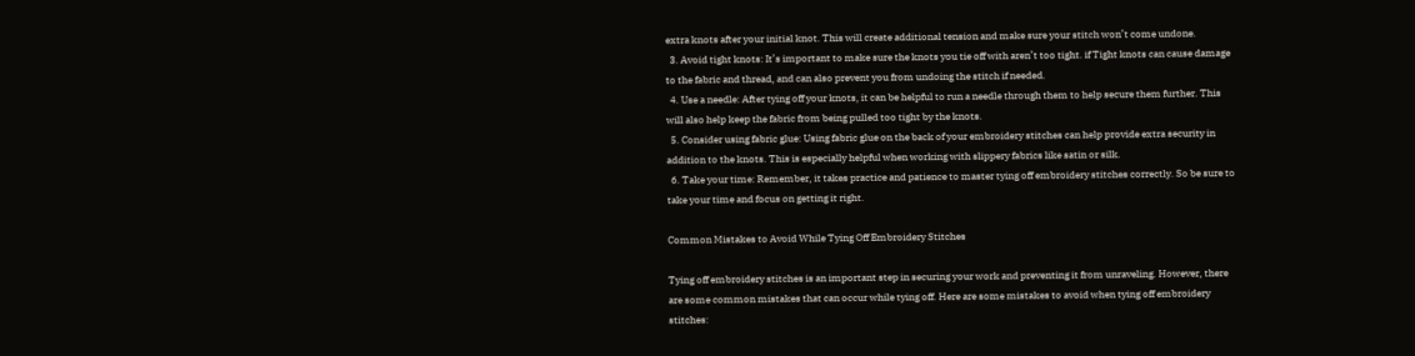extra knots after your initial knot. This will create additional tension and make sure your stitch won’t come undone.
  3. Avoid tight knots: It’s important to make sure the knots you tie off with aren’t too tight. if Tight knots can cause damage to the fabric and thread, and can also prevent you from undoing the stitch if needed.
  4. Use a needle: After tying off your knots, it can be helpful to run a needle through them to help secure them further. This will also help keep the fabric from being pulled too tight by the knots.
  5. Consider using fabric glue: Using fabric glue on the back of your embroidery stitches can help provide extra security in addition to the knots. This is especially helpful when working with slippery fabrics like satin or silk.
  6. Take your time: Remember, it takes practice and patience to master tying off embroidery stitches correctly. So be sure to take your time and focus on getting it right.

Common Mistakes to Avoid While Tying Off Embroidery Stitches

Tying off embroidery stitches is an important step in securing your work and preventing it from unraveling. However, there are some common mistakes that can occur while tying off. Here are some mistakes to avoid when tying off embroidery stitches: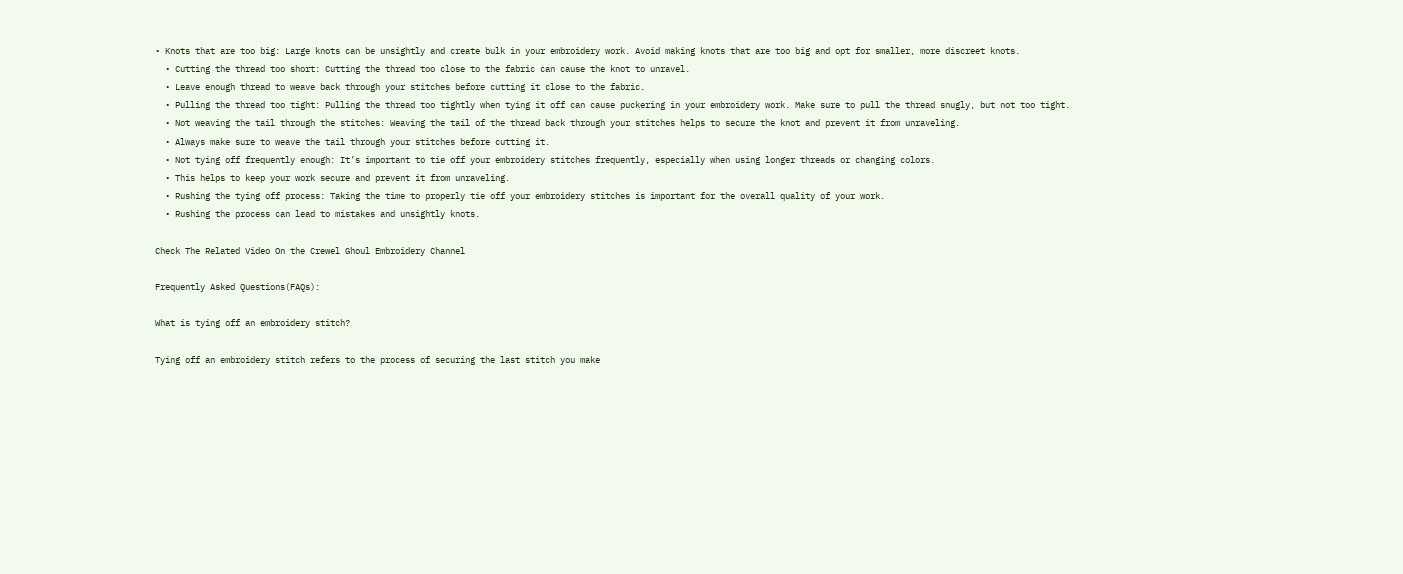• Knots that are too big: Large knots can be unsightly and create bulk in your embroidery work. Avoid making knots that are too big and opt for smaller, more discreet knots.
  • Cutting the thread too short: Cutting the thread too close to the fabric can cause the knot to unravel.
  • Leave enough thread to weave back through your stitches before cutting it close to the fabric.
  • Pulling the thread too tight: Pulling the thread too tightly when tying it off can cause puckering in your embroidery work. Make sure to pull the thread snugly, but not too tight.
  • Not weaving the tail through the stitches: Weaving the tail of the thread back through your stitches helps to secure the knot and prevent it from unraveling.
  • Always make sure to weave the tail through your stitches before cutting it.
  • Not tying off frequently enough: It’s important to tie off your embroidery stitches frequently, especially when using longer threads or changing colors.
  • This helps to keep your work secure and prevent it from unraveling.
  • Rushing the tying off process: Taking the time to properly tie off your embroidery stitches is important for the overall quality of your work.
  • Rushing the process can lead to mistakes and unsightly knots.

Check The Related Video On the Crewel Ghoul Embroidery Channel

Frequently Asked Questions(FAQs):

What is tying off an embroidery stitch?

Tying off an embroidery stitch refers to the process of securing the last stitch you make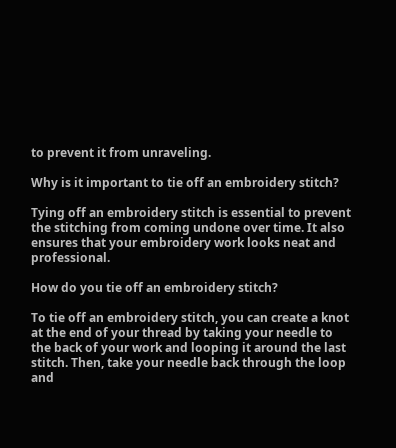to prevent it from unraveling.

Why is it important to tie off an embroidery stitch?

Tying off an embroidery stitch is essential to prevent the stitching from coming undone over time. It also ensures that your embroidery work looks neat and professional.

How do you tie off an embroidery stitch?

To tie off an embroidery stitch, you can create a knot at the end of your thread by taking your needle to the back of your work and looping it around the last stitch. Then, take your needle back through the loop and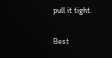pull it tight.

Best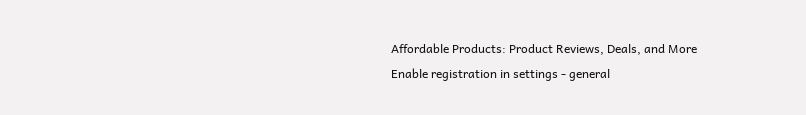Affordable Products: Product Reviews, Deals, and More
Enable registration in settings - general